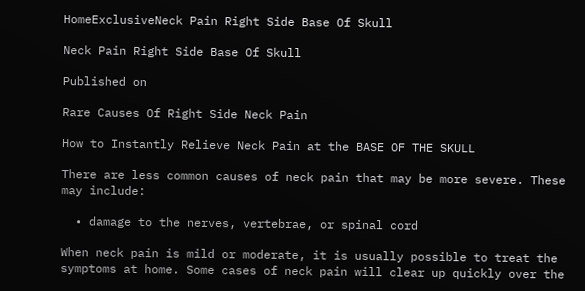HomeExclusiveNeck Pain Right Side Base Of Skull

Neck Pain Right Side Base Of Skull

Published on

Rare Causes Of Right Side Neck Pain

How to Instantly Relieve Neck Pain at the BASE OF THE SKULL

There are less common causes of neck pain that may be more severe. These may include:

  • damage to the nerves, vertebrae, or spinal cord

When neck pain is mild or moderate, it is usually possible to treat the symptoms at home. Some cases of neck pain will clear up quickly over the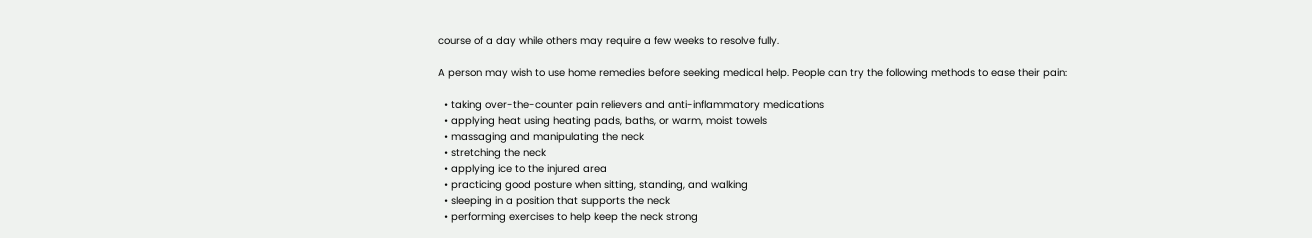course of a day while others may require a few weeks to resolve fully.

A person may wish to use home remedies before seeking medical help. People can try the following methods to ease their pain:

  • taking over-the-counter pain relievers and anti-inflammatory medications
  • applying heat using heating pads, baths, or warm, moist towels
  • massaging and manipulating the neck
  • stretching the neck
  • applying ice to the injured area
  • practicing good posture when sitting, standing, and walking
  • sleeping in a position that supports the neck
  • performing exercises to help keep the neck strong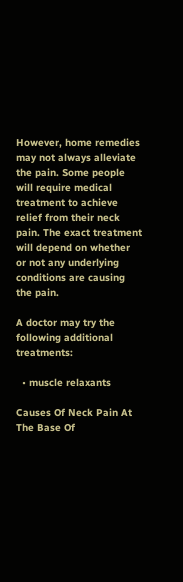However, home remedies may not always alleviate the pain. Some people will require medical treatment to achieve relief from their neck pain. The exact treatment will depend on whether or not any underlying conditions are causing the pain.

A doctor may try the following additional treatments:

  • muscle relaxants

Causes Of Neck Pain At The Base Of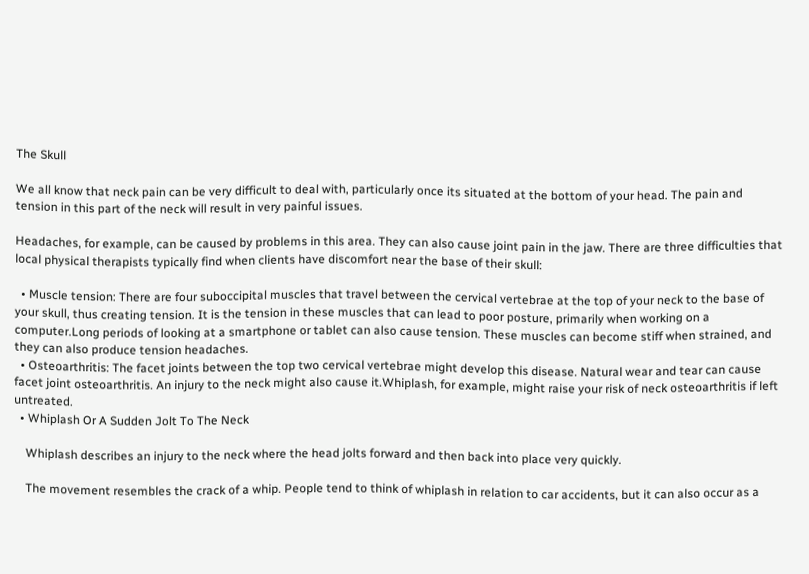The Skull

We all know that neck pain can be very difficult to deal with, particularly once its situated at the bottom of your head. The pain and tension in this part of the neck will result in very painful issues.

Headaches, for example, can be caused by problems in this area. They can also cause joint pain in the jaw. There are three difficulties that local physical therapists typically find when clients have discomfort near the base of their skull:

  • Muscle tension: There are four suboccipital muscles that travel between the cervical vertebrae at the top of your neck to the base of your skull, thus creating tension. It is the tension in these muscles that can lead to poor posture, primarily when working on a computer.Long periods of looking at a smartphone or tablet can also cause tension. These muscles can become stiff when strained, and they can also produce tension headaches.
  • Osteoarthritis: The facet joints between the top two cervical vertebrae might develop this disease. Natural wear and tear can cause facet joint osteoarthritis. An injury to the neck might also cause it.Whiplash, for example, might raise your risk of neck osteoarthritis if left untreated.
  • Whiplash Or A Sudden Jolt To The Neck

    Whiplash describes an injury to the neck where the head jolts forward and then back into place very quickly.

    The movement resembles the crack of a whip. People tend to think of whiplash in relation to car accidents, but it can also occur as a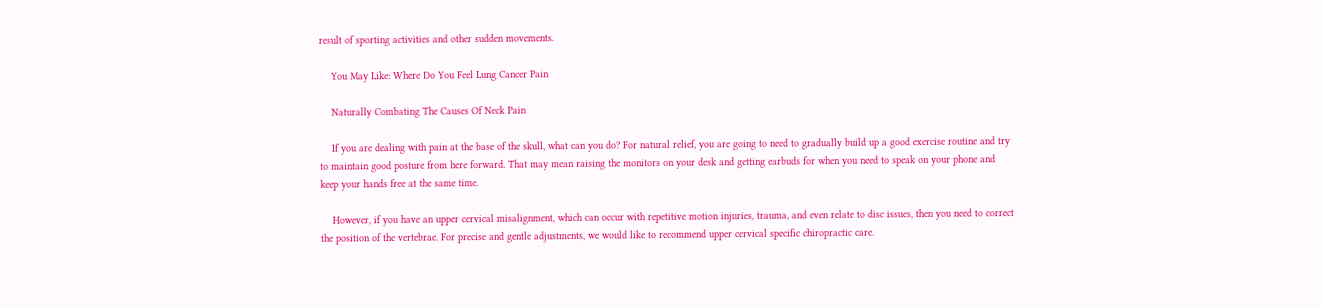result of sporting activities and other sudden movements.

    You May Like: Where Do You Feel Lung Cancer Pain

    Naturally Combating The Causes Of Neck Pain

    If you are dealing with pain at the base of the skull, what can you do? For natural relief, you are going to need to gradually build up a good exercise routine and try to maintain good posture from here forward. That may mean raising the monitors on your desk and getting earbuds for when you need to speak on your phone and keep your hands free at the same time.

    However, if you have an upper cervical misalignment, which can occur with repetitive motion injuries, trauma, and even relate to disc issues, then you need to correct the position of the vertebrae. For precise and gentle adjustments, we would like to recommend upper cervical specific chiropractic care.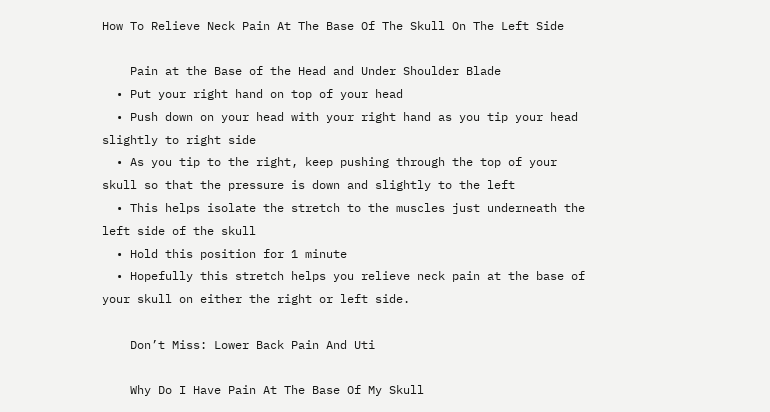How To Relieve Neck Pain At The Base Of The Skull On The Left Side

    Pain at the Base of the Head and Under Shoulder Blade
  • Put your right hand on top of your head
  • Push down on your head with your right hand as you tip your head slightly to right side
  • As you tip to the right, keep pushing through the top of your skull so that the pressure is down and slightly to the left
  • This helps isolate the stretch to the muscles just underneath the left side of the skull
  • Hold this position for 1 minute
  • Hopefully this stretch helps you relieve neck pain at the base of your skull on either the right or left side.

    Don’t Miss: Lower Back Pain And Uti

    Why Do I Have Pain At The Base Of My Skull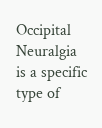Occipital Neuralgia is a specific type of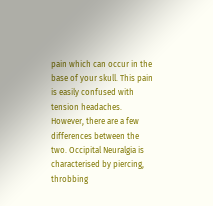pain which can occur in the base of your skull. This pain is easily confused with tension headaches. However, there are a few differences between the two. Occipital Neuralgia is characterised by piercing, throbbing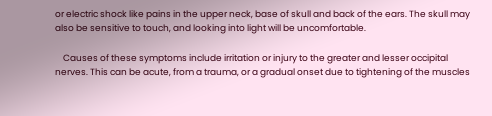or electric shock like pains in the upper neck, base of skull and back of the ears. The skull may also be sensitive to touch, and looking into light will be uncomfortable.

    Causes of these symptoms include irritation or injury to the greater and lesser occipital nerves. This can be acute, from a trauma, or a gradual onset due to tightening of the muscles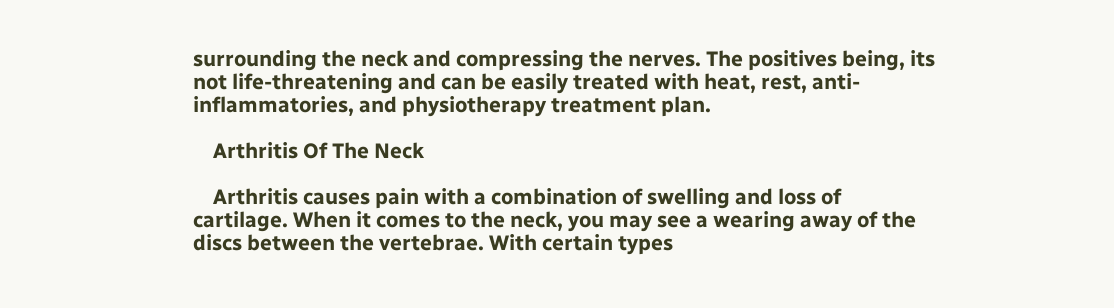surrounding the neck and compressing the nerves. The positives being, its not life-threatening and can be easily treated with heat, rest, anti-inflammatories, and physiotherapy treatment plan.

    Arthritis Of The Neck

    Arthritis causes pain with a combination of swelling and loss of cartilage. When it comes to the neck, you may see a wearing away of the discs between the vertebrae. With certain types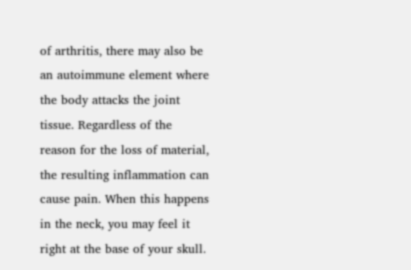of arthritis, there may also be an autoimmune element where the body attacks the joint tissue. Regardless of the reason for the loss of material, the resulting inflammation can cause pain. When this happens in the neck, you may feel it right at the base of your skull.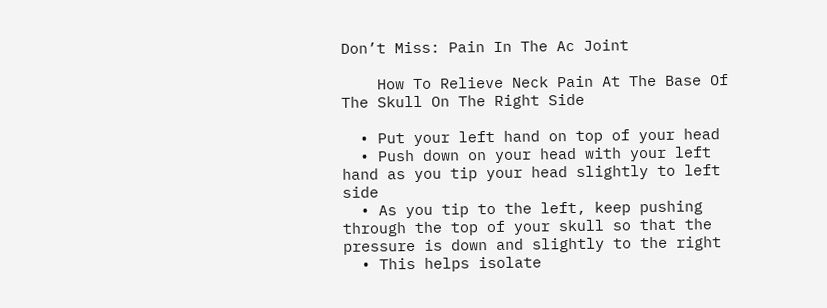Don’t Miss: Pain In The Ac Joint

    How To Relieve Neck Pain At The Base Of The Skull On The Right Side

  • Put your left hand on top of your head
  • Push down on your head with your left hand as you tip your head slightly to left side
  • As you tip to the left, keep pushing through the top of your skull so that the pressure is down and slightly to the right
  • This helps isolate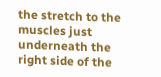the stretch to the muscles just underneath the right side of the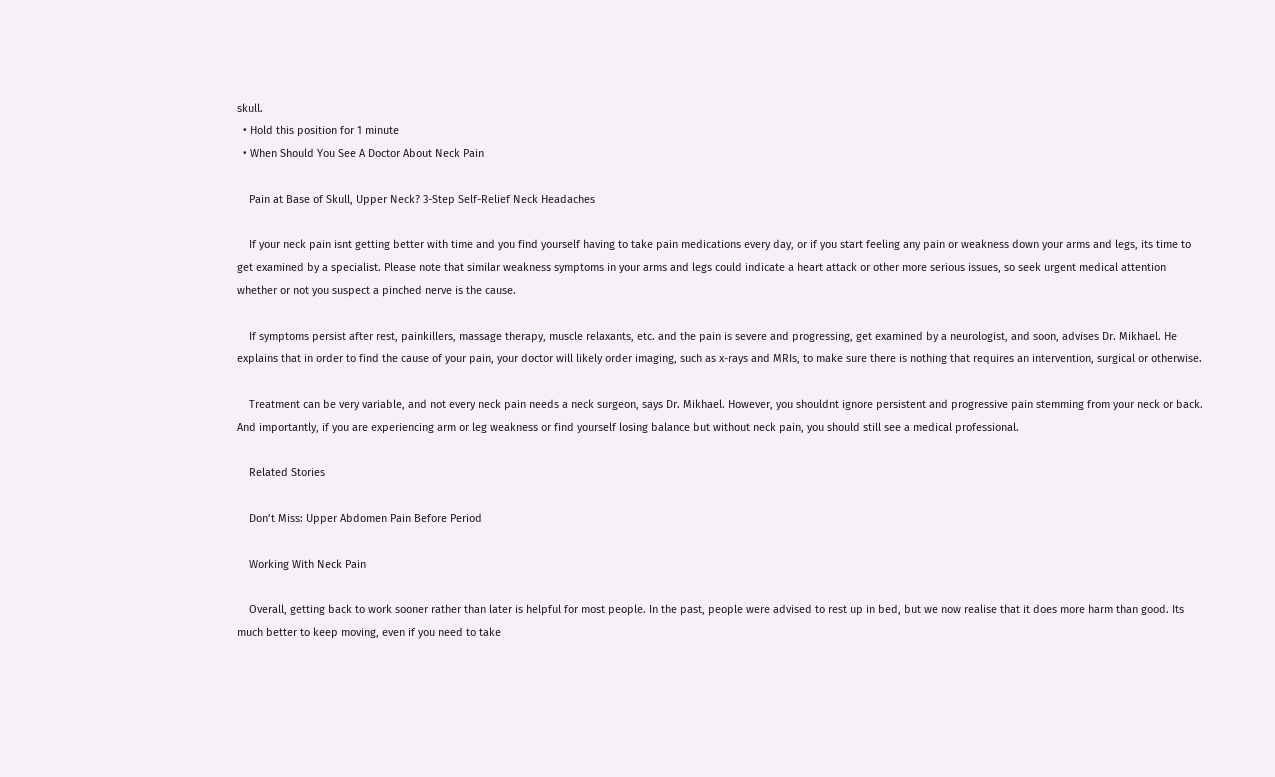skull.
  • Hold this position for 1 minute
  • When Should You See A Doctor About Neck Pain

    Pain at Base of Skull, Upper Neck? 3-Step Self-Relief Neck Headaches

    If your neck pain isnt getting better with time and you find yourself having to take pain medications every day, or if you start feeling any pain or weakness down your arms and legs, its time to get examined by a specialist. Please note that similar weakness symptoms in your arms and legs could indicate a heart attack or other more serious issues, so seek urgent medical attention whether or not you suspect a pinched nerve is the cause.

    If symptoms persist after rest, painkillers, massage therapy, muscle relaxants, etc. and the pain is severe and progressing, get examined by a neurologist, and soon, advises Dr. Mikhael. He explains that in order to find the cause of your pain, your doctor will likely order imaging, such as x-rays and MRIs, to make sure there is nothing that requires an intervention, surgical or otherwise.

    Treatment can be very variable, and not every neck pain needs a neck surgeon, says Dr. Mikhael. However, you shouldnt ignore persistent and progressive pain stemming from your neck or back. And importantly, if you are experiencing arm or leg weakness or find yourself losing balance but without neck pain, you should still see a medical professional.

    Related Stories

    Don’t Miss: Upper Abdomen Pain Before Period

    Working With Neck Pain

    Overall, getting back to work sooner rather than later is helpful for most people. In the past, people were advised to rest up in bed, but we now realise that it does more harm than good. Its much better to keep moving, even if you need to take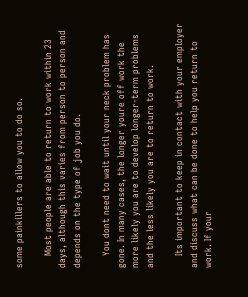some painkillers to allow you to do so.

    Most people are able to return to work within 23 days, although this varies from person to person and depends on the type of job you do.

    You dont need to wait until your neck problem has gone. In many cases, the longer youre off work the more likely you are to develop longer-term problems and the less likely you are to return to work.

    Its important to keep in contact with your employer and discuss what can be done to help you return to work. If your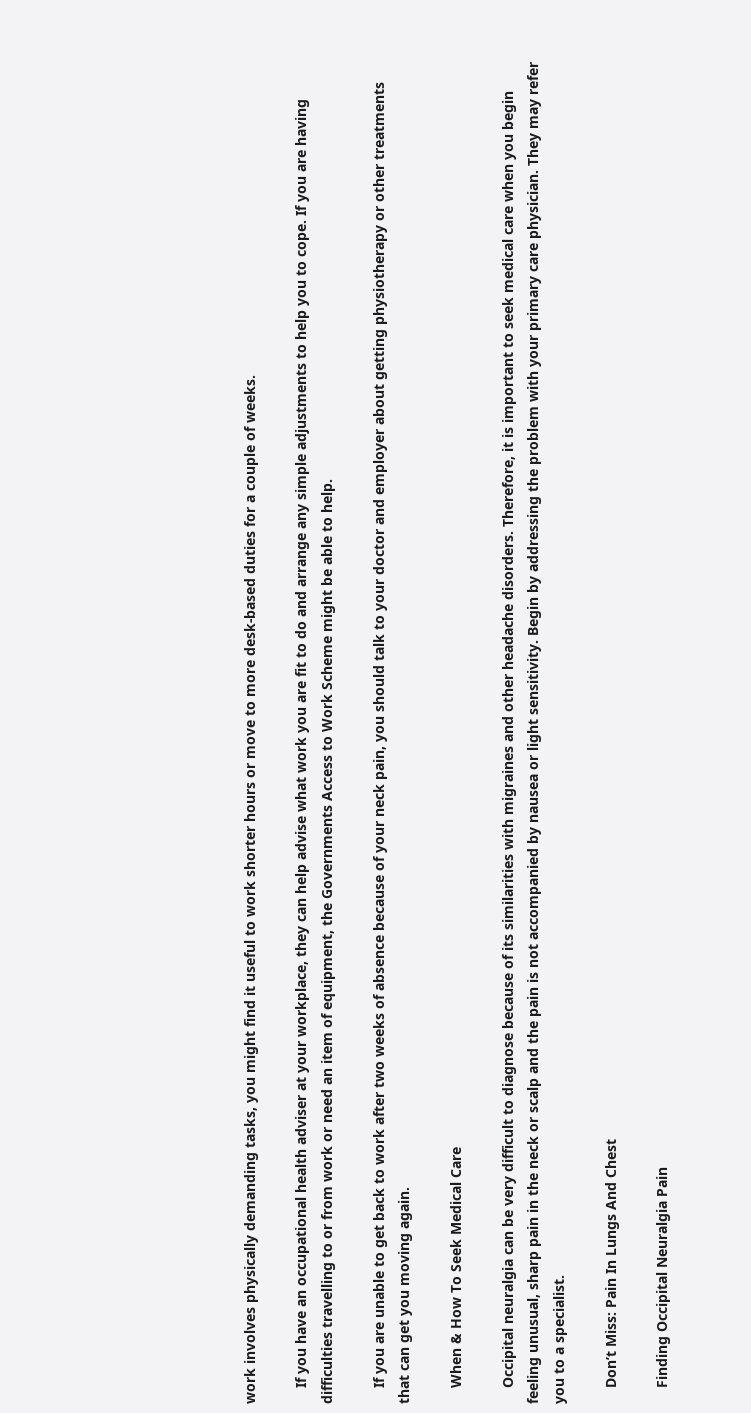work involves physically demanding tasks, you might find it useful to work shorter hours or move to more desk-based duties for a couple of weeks.

    If you have an occupational health adviser at your workplace, they can help advise what work you are fit to do and arrange any simple adjustments to help you to cope. If you are having difficulties travelling to or from work or need an item of equipment, the Governments Access to Work Scheme might be able to help.

    If you are unable to get back to work after two weeks of absence because of your neck pain, you should talk to your doctor and employer about getting physiotherapy or other treatments that can get you moving again.

    When & How To Seek Medical Care

    Occipital neuralgia can be very difficult to diagnose because of its similarities with migraines and other headache disorders. Therefore, it is important to seek medical care when you begin feeling unusual, sharp pain in the neck or scalp and the pain is not accompanied by nausea or light sensitivity. Begin by addressing the problem with your primary care physician. They may refer you to a specialist.

    Don’t Miss: Pain In Lungs And Chest

    Finding Occipital Neuralgia Pain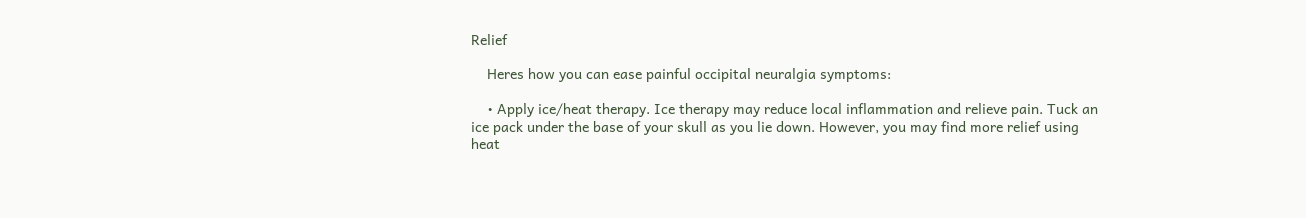Relief

    Heres how you can ease painful occipital neuralgia symptoms:

    • Apply ice/heat therapy. Ice therapy may reduce local inflammation and relieve pain. Tuck an ice pack under the base of your skull as you lie down. However, you may find more relief using heat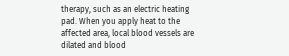therapy, such as an electric heating pad. When you apply heat to the affected area, local blood vessels are dilated and blood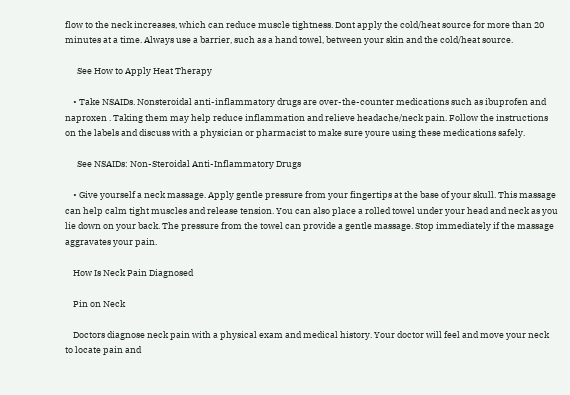flow to the neck increases, which can reduce muscle tightness. Dont apply the cold/heat source for more than 20 minutes at a time. Always use a barrier, such as a hand towel, between your skin and the cold/heat source.

      See How to Apply Heat Therapy

    • Take NSAIDs. Nonsteroidal anti-inflammatory drugs are over-the-counter medications such as ibuprofen and naproxen . Taking them may help reduce inflammation and relieve headache/neck pain. Follow the instructions on the labels and discuss with a physician or pharmacist to make sure youre using these medications safely.

      See NSAIDs: Non-Steroidal Anti-Inflammatory Drugs

    • Give yourself a neck massage. Apply gentle pressure from your fingertips at the base of your skull. This massage can help calm tight muscles and release tension. You can also place a rolled towel under your head and neck as you lie down on your back. The pressure from the towel can provide a gentle massage. Stop immediately if the massage aggravates your pain.

    How Is Neck Pain Diagnosed

    Pin on Neck

    Doctors diagnose neck pain with a physical exam and medical history. Your doctor will feel and move your neck to locate pain and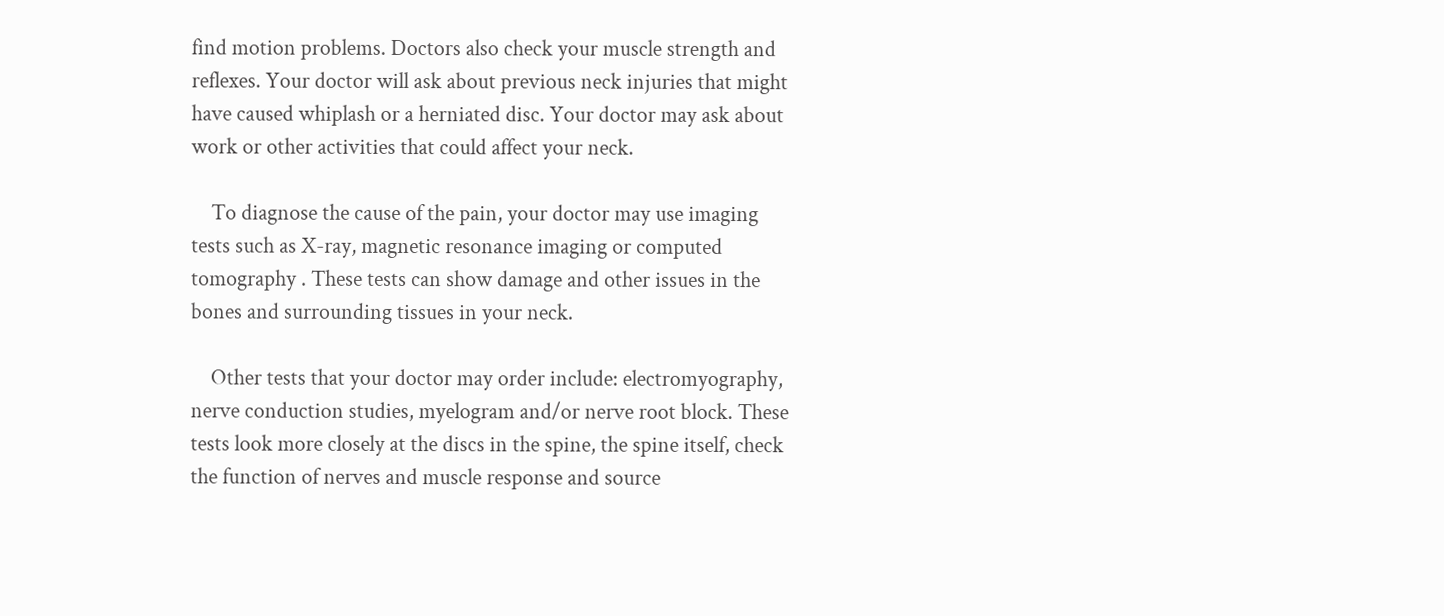find motion problems. Doctors also check your muscle strength and reflexes. Your doctor will ask about previous neck injuries that might have caused whiplash or a herniated disc. Your doctor may ask about work or other activities that could affect your neck.

    To diagnose the cause of the pain, your doctor may use imaging tests such as X-ray, magnetic resonance imaging or computed tomography . These tests can show damage and other issues in the bones and surrounding tissues in your neck.

    Other tests that your doctor may order include: electromyography, nerve conduction studies, myelogram and/or nerve root block. These tests look more closely at the discs in the spine, the spine itself, check the function of nerves and muscle response and source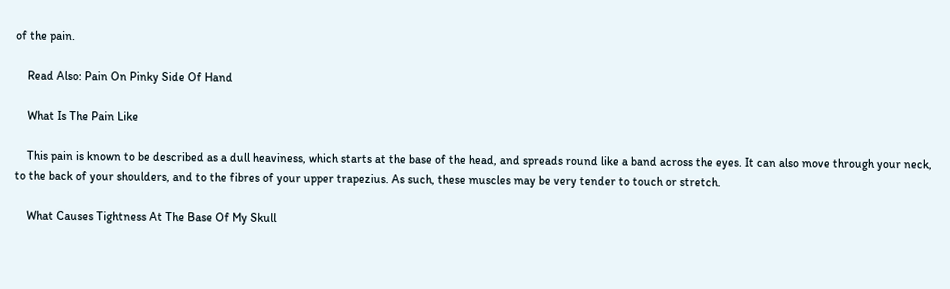of the pain.

    Read Also: Pain On Pinky Side Of Hand

    What Is The Pain Like

    This pain is known to be described as a dull heaviness, which starts at the base of the head, and spreads round like a band across the eyes. It can also move through your neck, to the back of your shoulders, and to the fibres of your upper trapezius. As such, these muscles may be very tender to touch or stretch.

    What Causes Tightness At The Base Of My Skull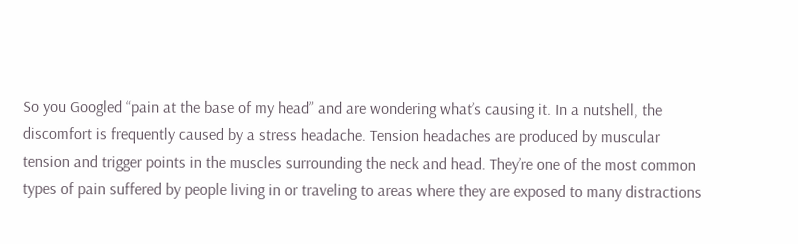So you Googled “pain at the base of my head” and are wondering what’s causing it. In a nutshell, the discomfort is frequently caused by a stress headache. Tension headaches are produced by muscular tension and trigger points in the muscles surrounding the neck and head. They’re one of the most common types of pain suffered by people living in or traveling to areas where they are exposed to many distractions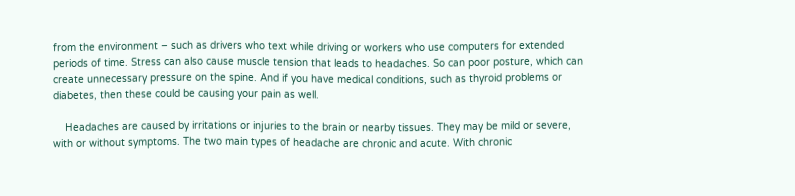from the environment – such as drivers who text while driving or workers who use computers for extended periods of time. Stress can also cause muscle tension that leads to headaches. So can poor posture, which can create unnecessary pressure on the spine. And if you have medical conditions, such as thyroid problems or diabetes, then these could be causing your pain as well.

    Headaches are caused by irritations or injuries to the brain or nearby tissues. They may be mild or severe, with or without symptoms. The two main types of headache are chronic and acute. With chronic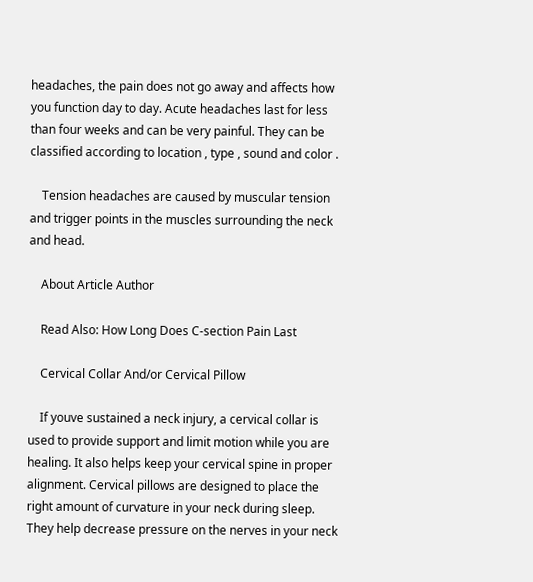headaches, the pain does not go away and affects how you function day to day. Acute headaches last for less than four weeks and can be very painful. They can be classified according to location , type , sound and color .

    Tension headaches are caused by muscular tension and trigger points in the muscles surrounding the neck and head.

    About Article Author

    Read Also: How Long Does C-section Pain Last

    Cervical Collar And/or Cervical Pillow

    If youve sustained a neck injury, a cervical collar is used to provide support and limit motion while you are healing. It also helps keep your cervical spine in proper alignment. Cervical pillows are designed to place the right amount of curvature in your neck during sleep. They help decrease pressure on the nerves in your neck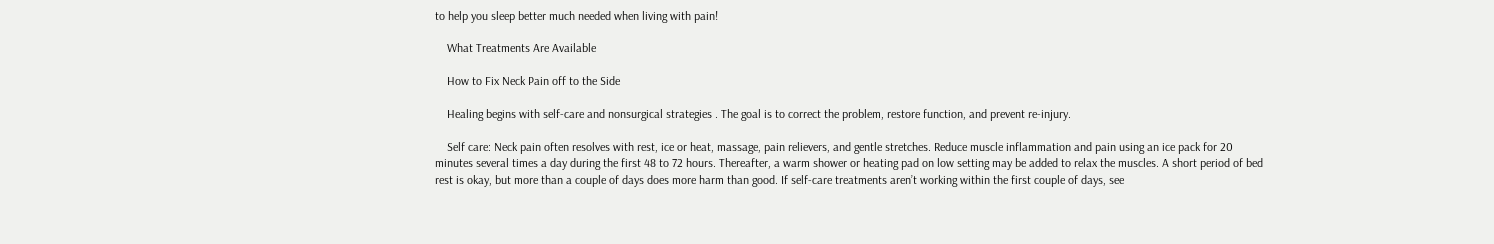to help you sleep better much needed when living with pain!

    What Treatments Are Available

    How to Fix Neck Pain off to the Side

    Healing begins with self-care and nonsurgical strategies . The goal is to correct the problem, restore function, and prevent re-injury.

    Self care: Neck pain often resolves with rest, ice or heat, massage, pain relievers, and gentle stretches. Reduce muscle inflammation and pain using an ice pack for 20 minutes several times a day during the first 48 to 72 hours. Thereafter, a warm shower or heating pad on low setting may be added to relax the muscles. A short period of bed rest is okay, but more than a couple of days does more harm than good. If self-care treatments aren’t working within the first couple of days, see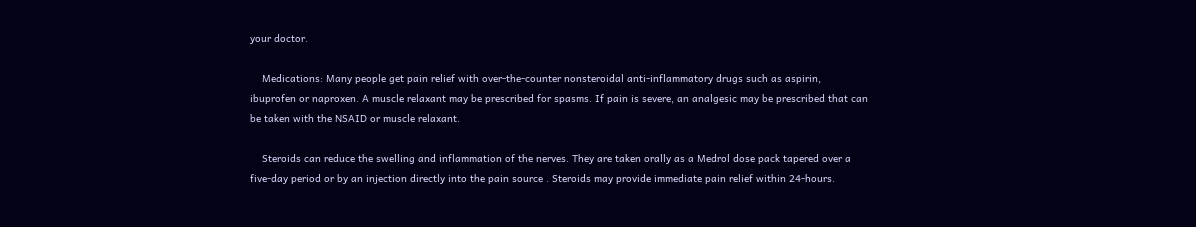your doctor.

    Medications: Many people get pain relief with over-the-counter nonsteroidal anti-inflammatory drugs such as aspirin, ibuprofen or naproxen. A muscle relaxant may be prescribed for spasms. If pain is severe, an analgesic may be prescribed that can be taken with the NSAID or muscle relaxant.

    Steroids can reduce the swelling and inflammation of the nerves. They are taken orally as a Medrol dose pack tapered over a five-day period or by an injection directly into the pain source . Steroids may provide immediate pain relief within 24-hours.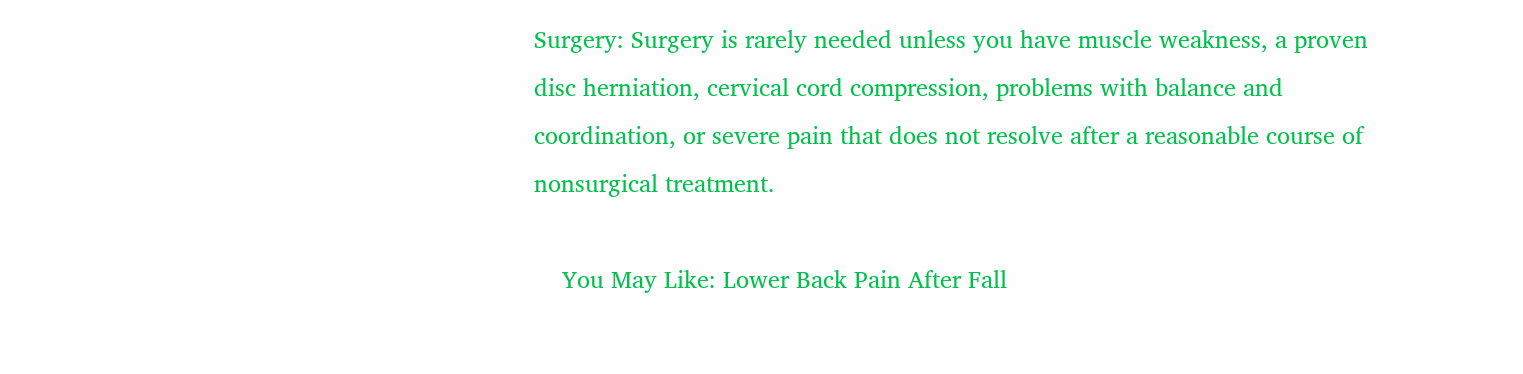Surgery: Surgery is rarely needed unless you have muscle weakness, a proven disc herniation, cervical cord compression, problems with balance and coordination, or severe pain that does not resolve after a reasonable course of nonsurgical treatment.

    You May Like: Lower Back Pain After Fall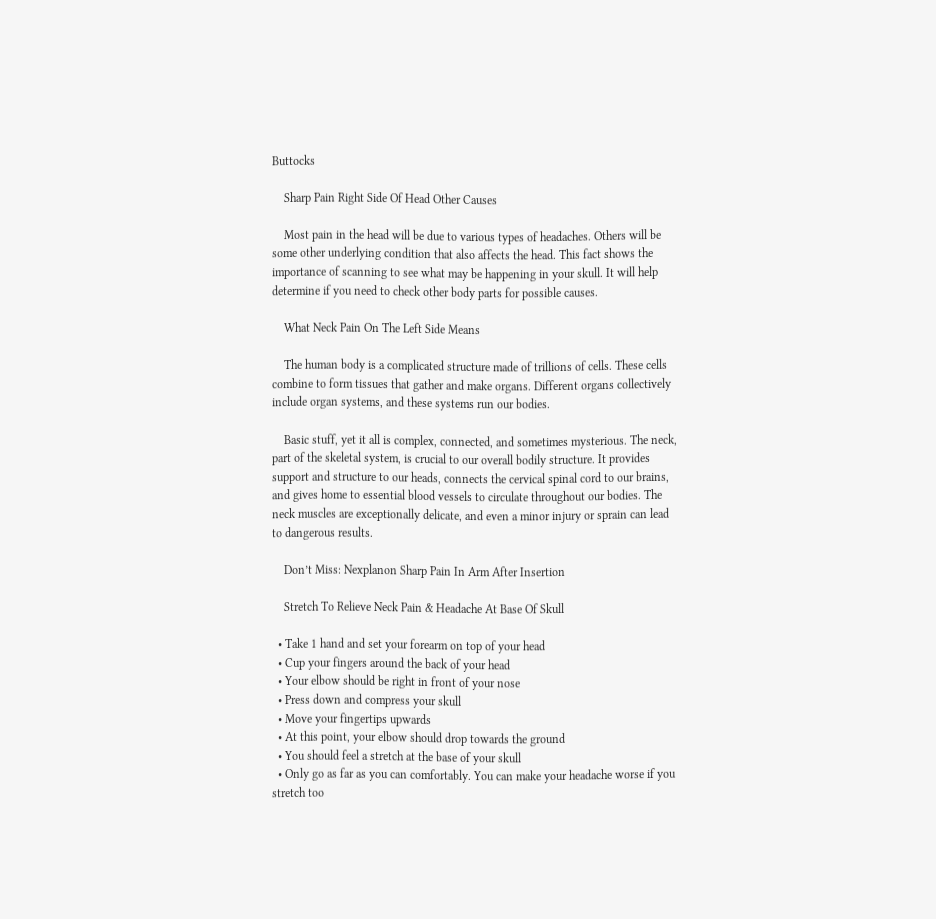Buttocks

    Sharp Pain Right Side Of Head Other Causes

    Most pain in the head will be due to various types of headaches. Others will be some other underlying condition that also affects the head. This fact shows the importance of scanning to see what may be happening in your skull. It will help determine if you need to check other body parts for possible causes.

    What Neck Pain On The Left Side Means

    The human body is a complicated structure made of trillions of cells. These cells combine to form tissues that gather and make organs. Different organs collectively include organ systems, and these systems run our bodies.

    Basic stuff, yet it all is complex, connected, and sometimes mysterious. The neck, part of the skeletal system, is crucial to our overall bodily structure. It provides support and structure to our heads, connects the cervical spinal cord to our brains, and gives home to essential blood vessels to circulate throughout our bodies. The neck muscles are exceptionally delicate, and even a minor injury or sprain can lead to dangerous results.

    Don’t Miss: Nexplanon Sharp Pain In Arm After Insertion

    Stretch To Relieve Neck Pain & Headache At Base Of Skull

  • Take 1 hand and set your forearm on top of your head
  • Cup your fingers around the back of your head
  • Your elbow should be right in front of your nose
  • Press down and compress your skull
  • Move your fingertips upwards
  • At this point, your elbow should drop towards the ground
  • You should feel a stretch at the base of your skull
  • Only go as far as you can comfortably. You can make your headache worse if you stretch too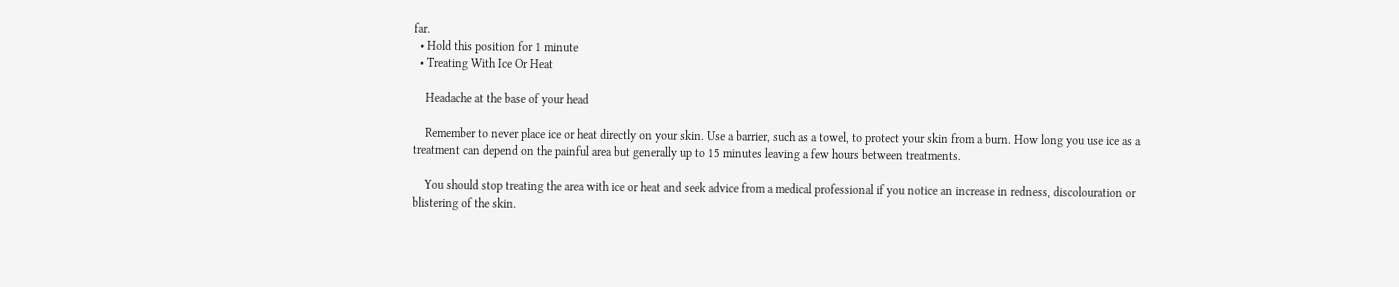far.
  • Hold this position for 1 minute
  • Treating With Ice Or Heat

    Headache at the base of your head

    Remember to never place ice or heat directly on your skin. Use a barrier, such as a towel, to protect your skin from a burn. How long you use ice as a treatment can depend on the painful area but generally up to 15 minutes leaving a few hours between treatments.

    You should stop treating the area with ice or heat and seek advice from a medical professional if you notice an increase in redness, discolouration or blistering of the skin.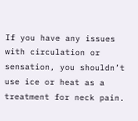If you have any issues with circulation or sensation, you shouldn’t use ice or heat as a treatment for neck pain.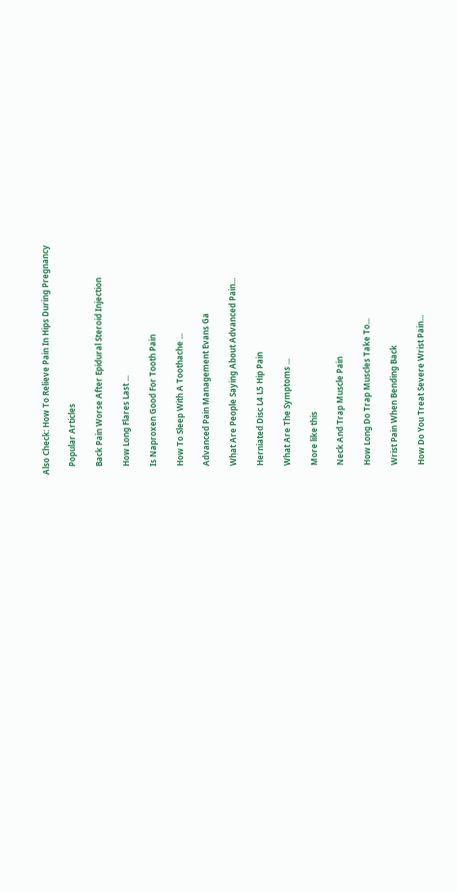Also Check: How To Relieve Pain In Hips During Pregnancy

    Popular Articles

    Back Pain Worse After Epidural Steroid Injection

    How Long Flares Last ...

    Is Naproxen Good For Tooth Pain

    How To Sleep With A Toothache ...

    Advanced Pain Management Evans Ga

    What Are People Saying About Advanced Pain...

    Herniated Disc L4 L5 Hip Pain

    What Are The Symptoms ...

    More like this

    Neck And Trap Muscle Pain

    How Long Do Trap Muscles Take To...

    Wrist Pain When Bending Back

    How Do You Treat Severe Wrist Pain...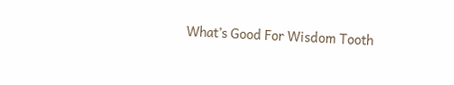What’s Good For Wisdom Tooth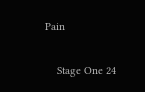Pain

    Stage One 24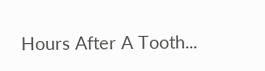Hours After A Tooth...